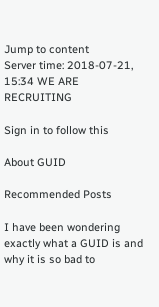Jump to content
Server time: 2018-07-21, 15:34 WE ARE RECRUITING

Sign in to follow this

About GUID

Recommended Posts

I have been wondering exactly what a GUID is and why it is so bad to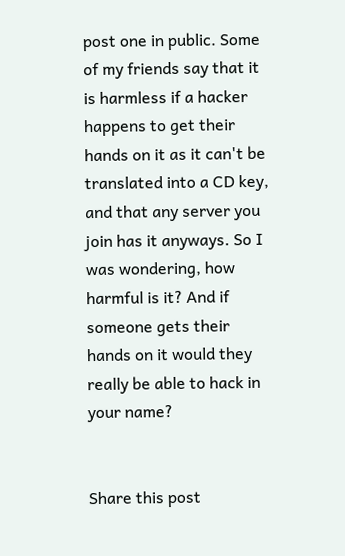post one in public. Some of my friends say that it is harmless if a hacker happens to get their hands on it as it can't be translated into a CD key, and that any server you join has it anyways. So I was wondering, how harmful is it? And if someone gets their hands on it would they really be able to hack in your name?


Share this post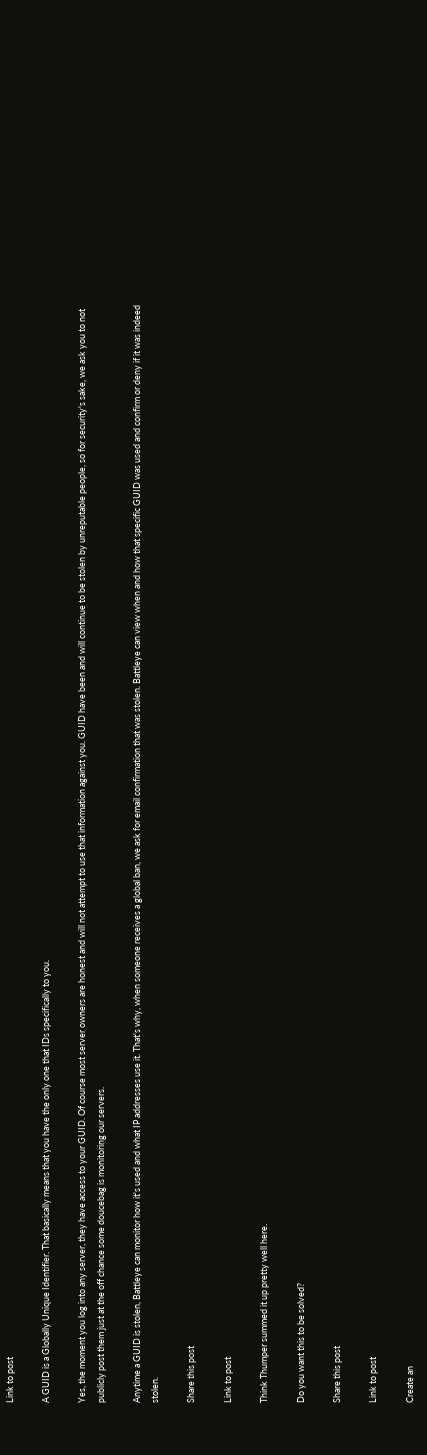Link to post

A GUID is a Globally Unique Identifier. That basically means that you have the only one that IDs specifically to you.

Yes, the moment you log into any server, they have access to your GUID. Of course most server owners are honest and will not attempt to use that information against you. GUID have been and will continue to be stolen by unreputable people, so for security's sake, we ask you to not publicly post them just at the off chance some doucebag is monitoring our servers.

Anytime a GUID is stolen, Battleye can monitor how it's used and what IP addresses use it. That's why, when someone receives a global ban, we ask for email confirmation that was stolen. Battleye can view when and how that specific GUID was used and confirm or deny if it was indeed stolen.

Share this post

Link to post

Think Thumper summed it up pretty well here.

Do you want this to be solved?

Share this post

Link to post

Create an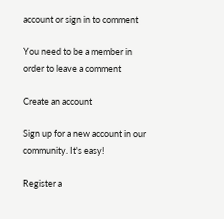account or sign in to comment

You need to be a member in order to leave a comment

Create an account

Sign up for a new account in our community. It's easy!

Register a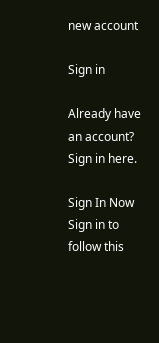new account

Sign in

Already have an account? Sign in here.

Sign In Now
Sign in to follow this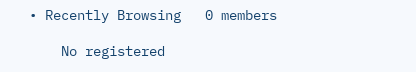• Recently Browsing   0 members

    No registered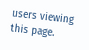users viewing this page.